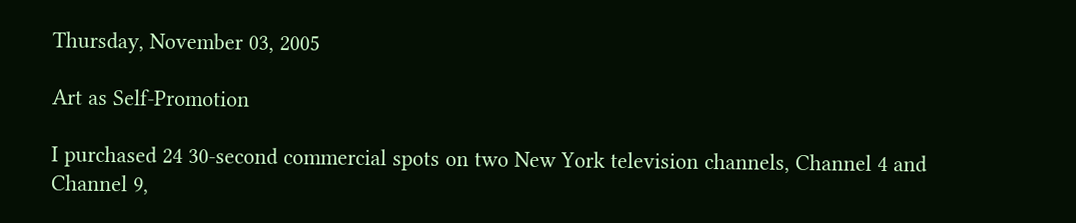Thursday, November 03, 2005

Art as Self-Promotion

I purchased 24 30-second commercial spots on two New York television channels, Channel 4 and Channel 9,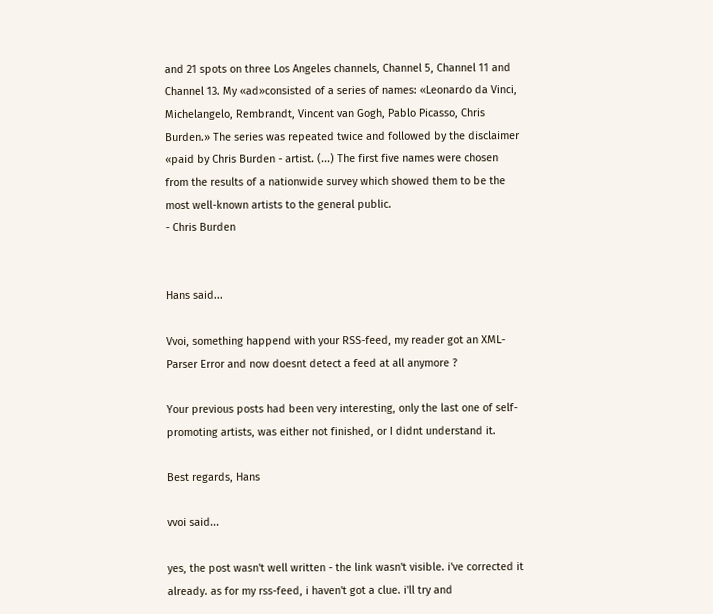and 21 spots on three Los Angeles channels, Channel 5, Channel 11 and Channel 13. My «ad»consisted of a series of names: «Leonardo da Vinci, Michelangelo, Rembrandt, Vincent van Gogh, Pablo Picasso, Chris Burden.» The series was repeated twice and followed by the disclaimer «paid by Chris Burden - artist. (...) The first five names were chosen from the results of a nationwide survey which showed them to be the most well-known artists to the general public.
- Chris Burden


Hans said...

Vvoi, something happend with your RSS-feed, my reader got an XML-Parser Error and now doesnt detect a feed at all anymore ?

Your previous posts had been very interesting, only the last one of self-promoting artists, was either not finished, or I didnt understand it.

Best regards, Hans

vvoi said...

yes, the post wasn't well written - the link wasn't visible. i've corrected it already. as for my rss-feed, i haven't got a clue. i'll try and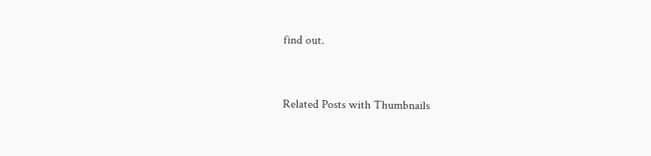find out.


Related Posts with Thumbnails